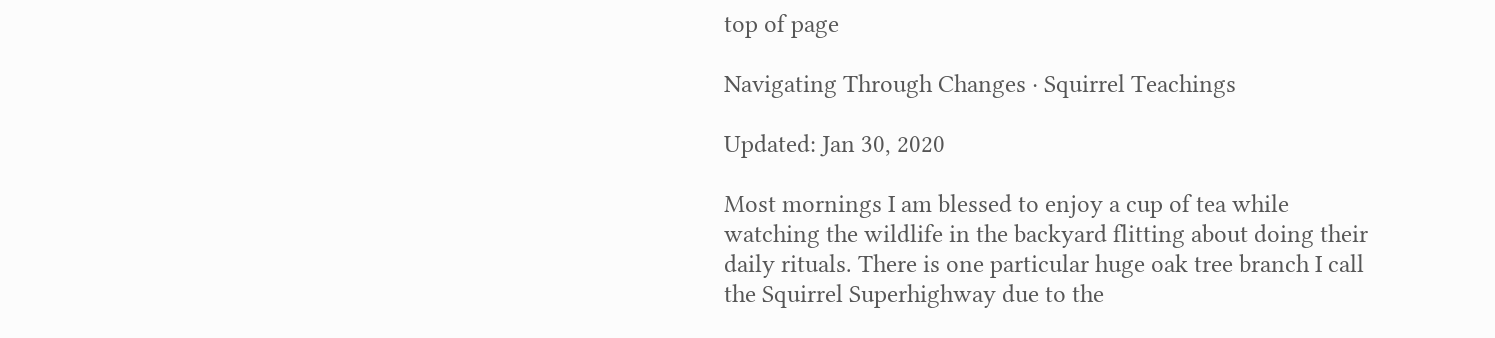top of page

Navigating Through Changes · Squirrel Teachings

Updated: Jan 30, 2020

Most mornings I am blessed to enjoy a cup of tea while watching the wildlife in the backyard flitting about doing their daily rituals. There is one particular huge oak tree branch I call the Squirrel Superhighway due to the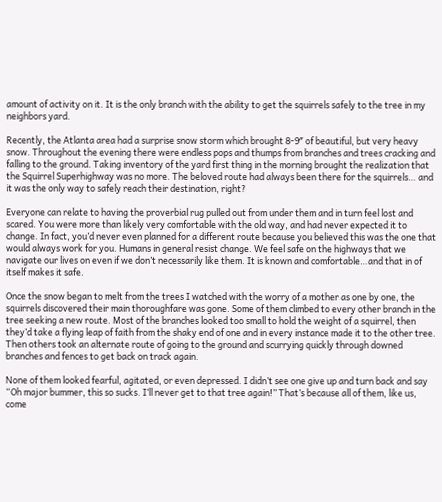amount of activity on it. It is the only branch with the ability to get the squirrels safely to the tree in my neighbors yard.

Recently, the Atlanta area had a surprise snow storm which brought 8-9″ of beautiful, but very heavy snow. Throughout the evening there were endless pops and thumps from branches and trees cracking and falling to the ground. Taking inventory of the yard first thing in the morning brought the realization that the Squirrel Superhighway was no more. The beloved route had always been there for the squirrels… and it was the only way to safely reach their destination, right?

Everyone can relate to having the proverbial rug pulled out from under them and in turn feel lost and scared. You were more than likely very comfortable with the old way, and had never expected it to change. In fact, you’d never even planned for a different route because you believed this was the one that would always work for you. Humans in general resist change. We feel safe on the highways that we navigate our lives on even if we don’t necessarily like them. It is known and comfortable…and that in of itself makes it safe.

Once the snow began to melt from the trees I watched with the worry of a mother as one by one, the squirrels discovered their main thoroughfare was gone. Some of them climbed to every other branch in the tree seeking a new route. Most of the branches looked too small to hold the weight of a squirrel, then they’d take a flying leap of faith from the shaky end of one and in every instance made it to the other tree. Then others took an alternate route of going to the ground and scurrying quickly through downed branches and fences to get back on track again.

None of them looked fearful, agitated, or even depressed. I didn’t see one give up and turn back and say “Oh major bummer, this so sucks. I’ll never get to that tree again!” That’s because all of them, like us, come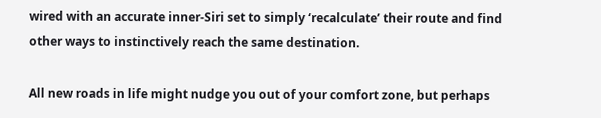wired with an accurate inner-Siri set to simply ‘recalculate’ their route and find other ways to instinctively reach the same destination.

All new roads in life might nudge you out of your comfort zone, but perhaps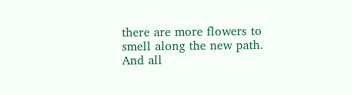there are more flowers to smell along the new path. And all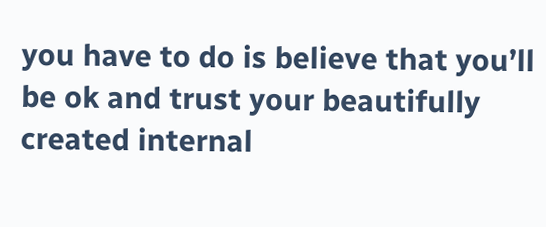you have to do is believe that you’ll be ok and trust your beautifully created internal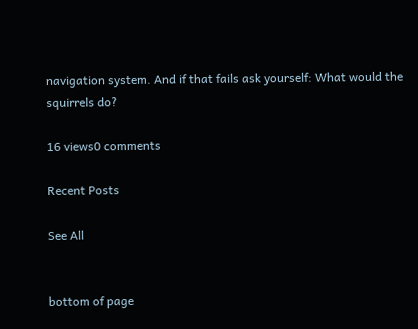navigation system. And if that fails ask yourself: What would the squirrels do?

16 views0 comments

Recent Posts

See All


bottom of page